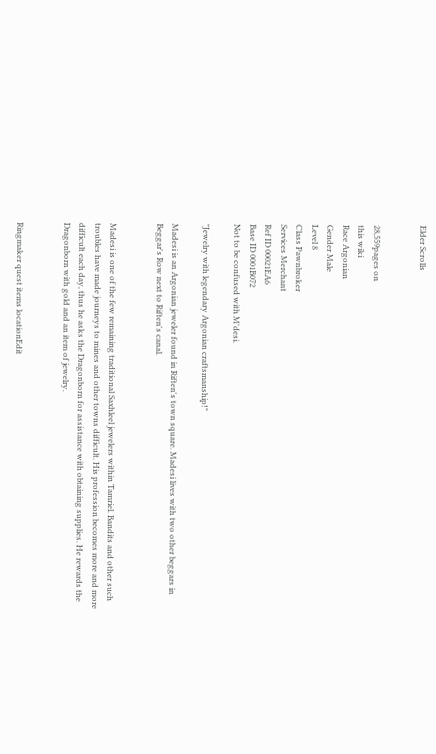Elder Scrolls


28,559pages on
this wiki
Race Argonian
Gender Male
Level 8
Class Pawnbroker
Services Merchant
Ref ID 00021EA6
Base ID 0001B072
Not to be confused with M'desi.

"Jewelry with legendary Argonian craftsmanship!"

Madesi is an Argonian jeweler found in Riften's town square. Madesi lives with two other beggars in Beggar's Row next to Riften's canal.


Madesi is one of the few remaining traditional Saxhleel jewelers within Tamriel. Bandits and other such troubles have made journeys to mines and other towns difficult. His profession becomes more and more difficult each day, thus he asks the Dragonborn for assistance with obtaining supplies. He rewards the Dragonborn with gold and an item of jewelry.


Ringmaker quest items locationEdit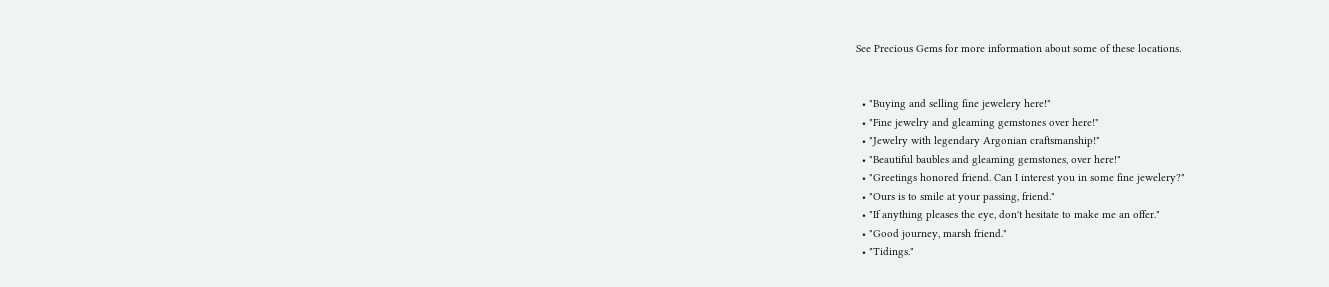See Precious Gems for more information about some of these locations.


  • "Buying and selling fine jewelery here!"
  • "Fine jewelry and gleaming gemstones over here!"
  • "Jewelry with legendary Argonian craftsmanship!"
  • "Beautiful baubles and gleaming gemstones, over here!"
  • "Greetings honored friend. Can I interest you in some fine jewelery?"
  • "Ours is to smile at your passing, friend."
  • "If anything pleases the eye, don't hesitate to make me an offer."
  • "Good journey, marsh friend."
  • "Tidings."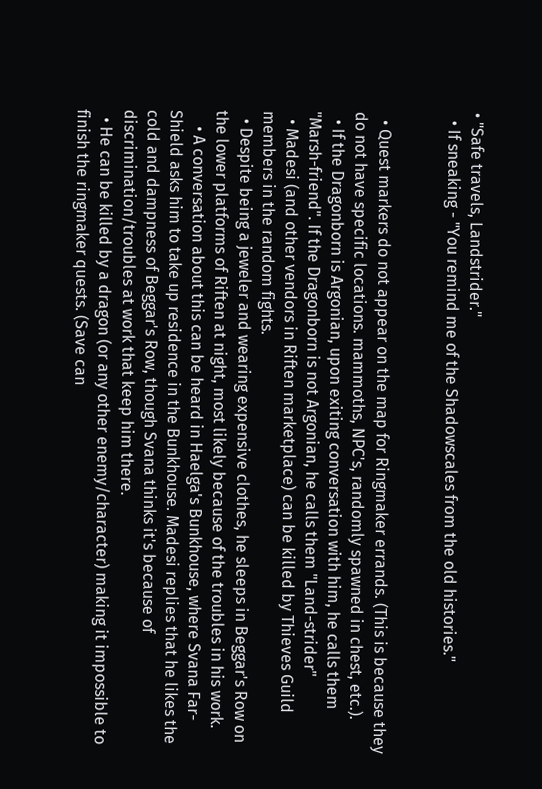• "Safe travels, Landstrider."
  • If sneaking - "You remind me of the Shadowscales from the old histories."


  • Quest markers do not appear on the map for Ringmaker errands. (This is because they do not have specific locations. mammoths, NPC's, randomly spawned in chest, etc.).
  • If the Dragonborn is Argonian, upon exiting conversation with him, he calls them "Marsh-friend". If the Dragonborn is not Argonian, he calls them "Land-strider"
  • Madesi (and other vendors in Riften marketplace) can be killed by Thieves Guild members in the random fights.
  • Despite being a jeweler and wearing expensive clothes, he sleeps in Beggar's Row on the lower platforms of Riften at night, most likely because of the troubles in his work.
    • A conversation about this can be heard in Haelga's Bunkhouse, where Svana Far-Shield asks him to take up residence in the Bunkhouse. Madesi replies that he likes the cold and dampness of Beggar's Row, though Svana thinks it's because of discrimination/troubles at work that keep him there.
  • He can be killed by a dragon (or any other enemy/character) making it impossible to finish the ringmaker quests. (Save can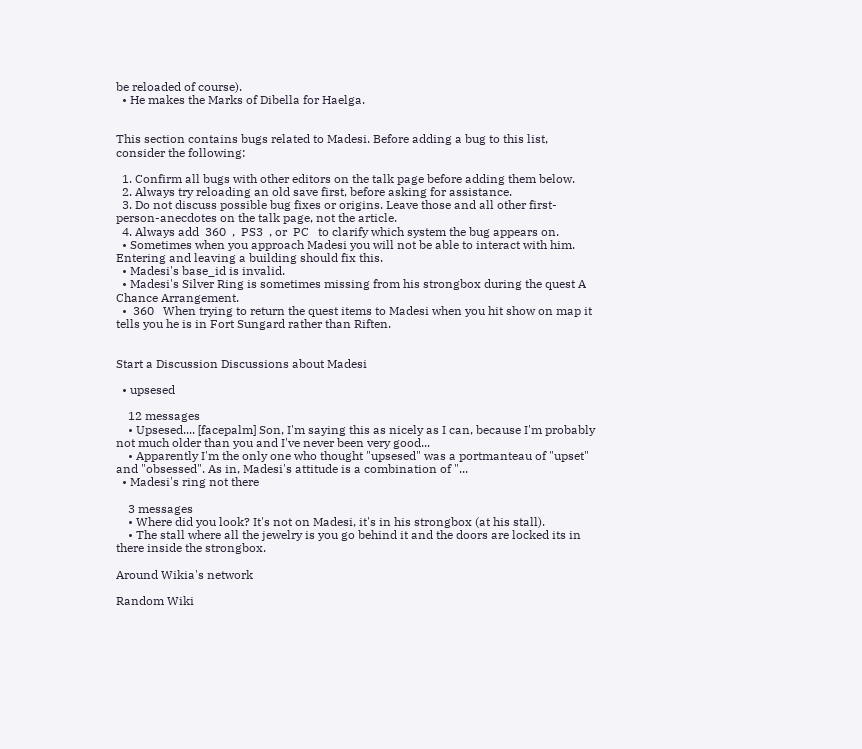be reloaded of course).
  • He makes the Marks of Dibella for Haelga.


This section contains bugs related to Madesi. Before adding a bug to this list, consider the following:

  1. Confirm all bugs with other editors on the talk page before adding them below.
  2. Always try reloading an old save first, before asking for assistance.
  3. Do not discuss possible bug fixes or origins. Leave those and all other first-person-anecdotes on the talk page, not the article.
  4. Always add  360  ,  PS3  , or  PC   to clarify which system the bug appears on.
  • Sometimes when you approach Madesi you will not be able to interact with him. Entering and leaving a building should fix this.
  • Madesi's base_id is invalid.
  • Madesi's Silver Ring is sometimes missing from his strongbox during the quest A Chance Arrangement.
  •  360   When trying to return the quest items to Madesi when you hit show on map it tells you he is in Fort Sungard rather than Riften.


Start a Discussion Discussions about Madesi

  • upsesed

    12 messages
    • Upsesed.... [facepalm] Son, I'm saying this as nicely as I can, because I'm probably not much older than you and I've never been very good...
    • Apparently I'm the only one who thought "upsesed" was a portmanteau of "upset" and "obsessed". As in, Madesi's attitude is a combination of "...
  • Madesi's ring not there

    3 messages
    • Where did you look? It's not on Madesi, it's in his strongbox (at his stall).
    • The stall where all the jewelry is you go behind it and the doors are locked its in there inside the strongbox.

Around Wikia's network

Random Wiki